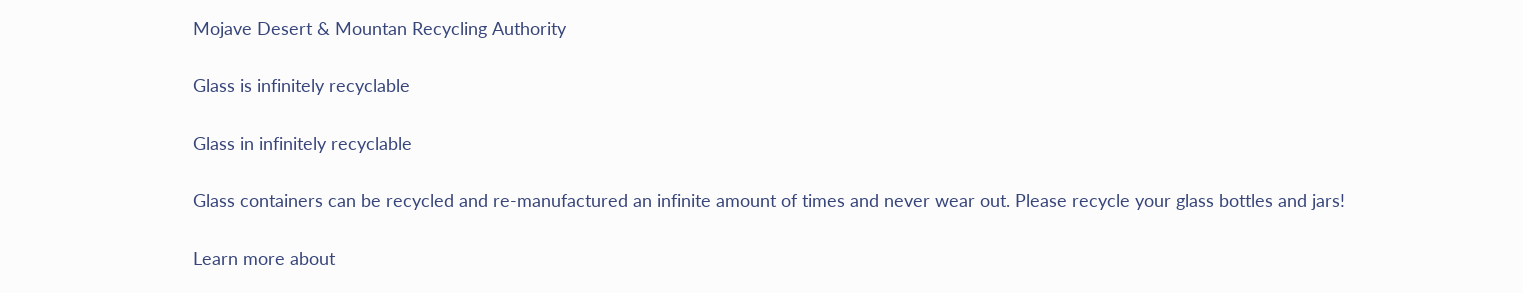Mojave Desert & Mountan Recycling Authority

Glass is infinitely recyclable

Glass in infinitely recyclable

Glass containers can be recycled and re-manufactured an infinite amount of times and never wear out. Please recycle your glass bottles and jars!

Learn more about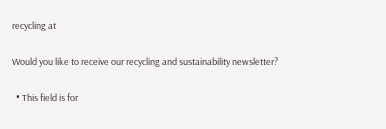recycling at

Would you like to receive our recycling and sustainability newsletter?

  • This field is for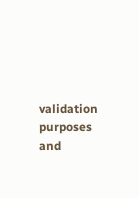validation purposes and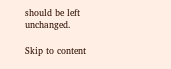should be left unchanged.

Skip to content